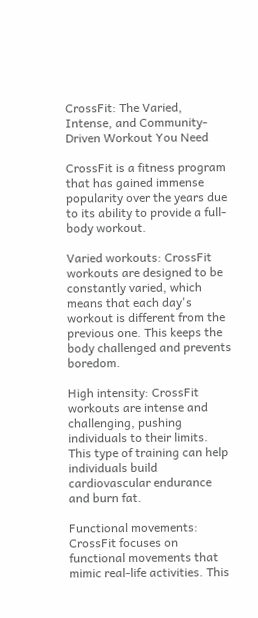CrossFit: The Varied, Intense, and Community-Driven Workout You Need

CrossFit is a fitness program that has gained immense popularity over the years due to its ability to provide a full-body workout.

Varied workouts: CrossFit workouts are designed to be constantly varied, which means that each day's workout is different from the previous one. This keeps the body challenged and prevents boredom.

High intensity: CrossFit workouts are intense and challenging, pushing individuals to their limits. This type of training can help individuals build cardiovascular endurance and burn fat.

Functional movements: CrossFit focuses on functional movements that mimic real-life activities. This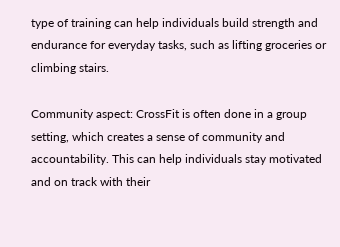type of training can help individuals build strength and endurance for everyday tasks, such as lifting groceries or climbing stairs.

Community aspect: CrossFit is often done in a group setting, which creates a sense of community and accountability. This can help individuals stay motivated and on track with their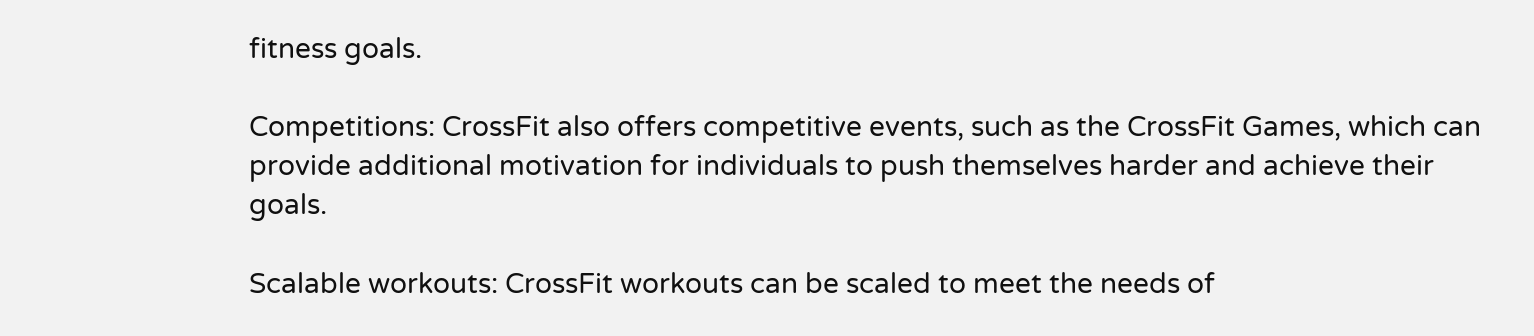fitness goals.

Competitions: CrossFit also offers competitive events, such as the CrossFit Games, which can provide additional motivation for individuals to push themselves harder and achieve their goals.

Scalable workouts: CrossFit workouts can be scaled to meet the needs of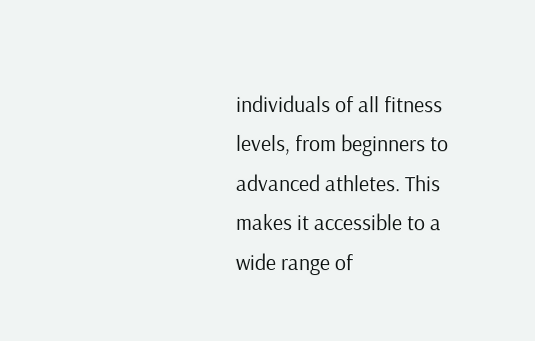individuals of all fitness levels, from beginners to advanced athletes. This makes it accessible to a wide range of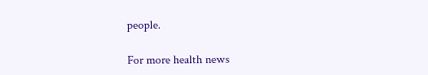people.

For more health news